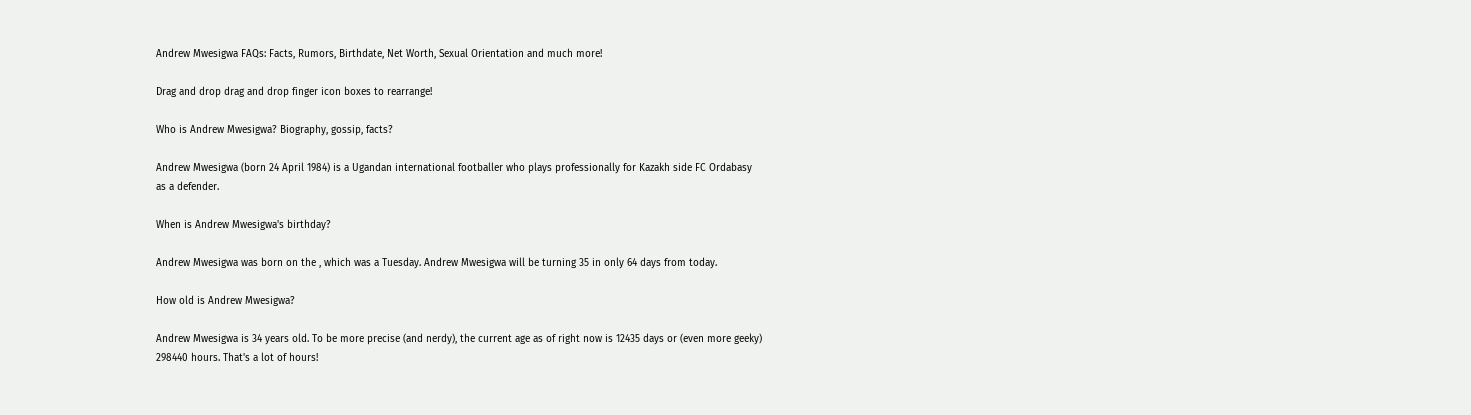Andrew Mwesigwa FAQs: Facts, Rumors, Birthdate, Net Worth, Sexual Orientation and much more!

Drag and drop drag and drop finger icon boxes to rearrange!

Who is Andrew Mwesigwa? Biography, gossip, facts?

Andrew Mwesigwa (born 24 April 1984) is a Ugandan international footballer who plays professionally for Kazakh side FC Ordabasy as a defender.

When is Andrew Mwesigwa's birthday?

Andrew Mwesigwa was born on the , which was a Tuesday. Andrew Mwesigwa will be turning 35 in only 64 days from today.

How old is Andrew Mwesigwa?

Andrew Mwesigwa is 34 years old. To be more precise (and nerdy), the current age as of right now is 12435 days or (even more geeky) 298440 hours. That's a lot of hours!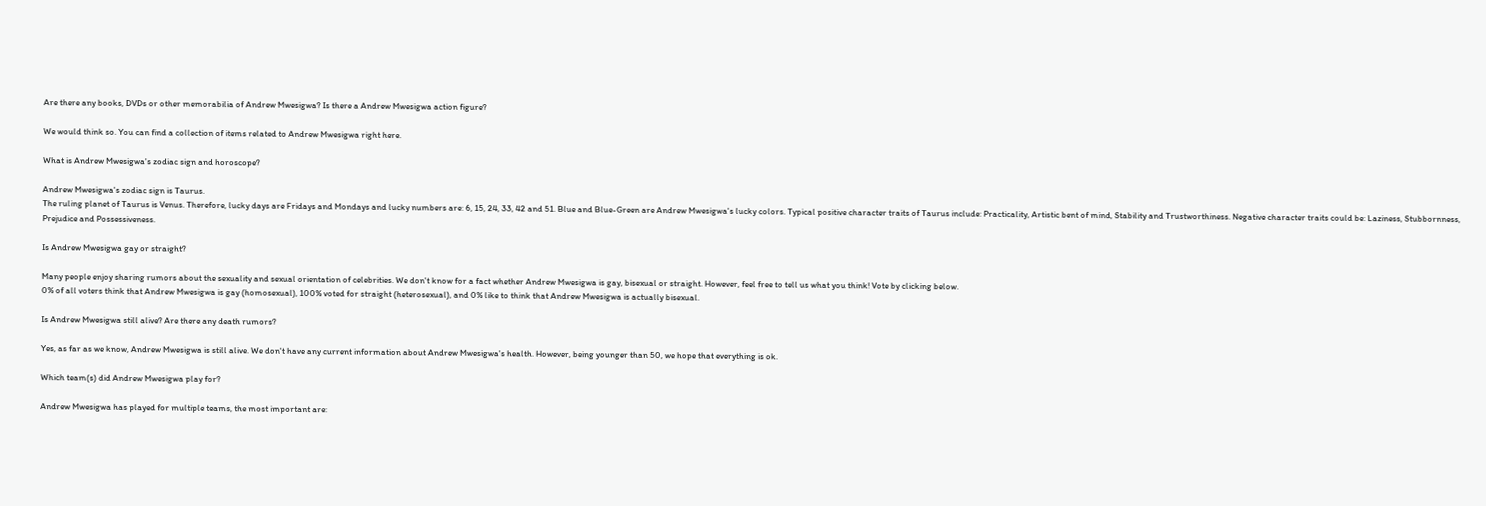Are there any books, DVDs or other memorabilia of Andrew Mwesigwa? Is there a Andrew Mwesigwa action figure?

We would think so. You can find a collection of items related to Andrew Mwesigwa right here.

What is Andrew Mwesigwa's zodiac sign and horoscope?

Andrew Mwesigwa's zodiac sign is Taurus.
The ruling planet of Taurus is Venus. Therefore, lucky days are Fridays and Mondays and lucky numbers are: 6, 15, 24, 33, 42 and 51. Blue and Blue-Green are Andrew Mwesigwa's lucky colors. Typical positive character traits of Taurus include: Practicality, Artistic bent of mind, Stability and Trustworthiness. Negative character traits could be: Laziness, Stubbornness, Prejudice and Possessiveness.

Is Andrew Mwesigwa gay or straight?

Many people enjoy sharing rumors about the sexuality and sexual orientation of celebrities. We don't know for a fact whether Andrew Mwesigwa is gay, bisexual or straight. However, feel free to tell us what you think! Vote by clicking below.
0% of all voters think that Andrew Mwesigwa is gay (homosexual), 100% voted for straight (heterosexual), and 0% like to think that Andrew Mwesigwa is actually bisexual.

Is Andrew Mwesigwa still alive? Are there any death rumors?

Yes, as far as we know, Andrew Mwesigwa is still alive. We don't have any current information about Andrew Mwesigwa's health. However, being younger than 50, we hope that everything is ok.

Which team(s) did Andrew Mwesigwa play for?

Andrew Mwesigwa has played for multiple teams, the most important are: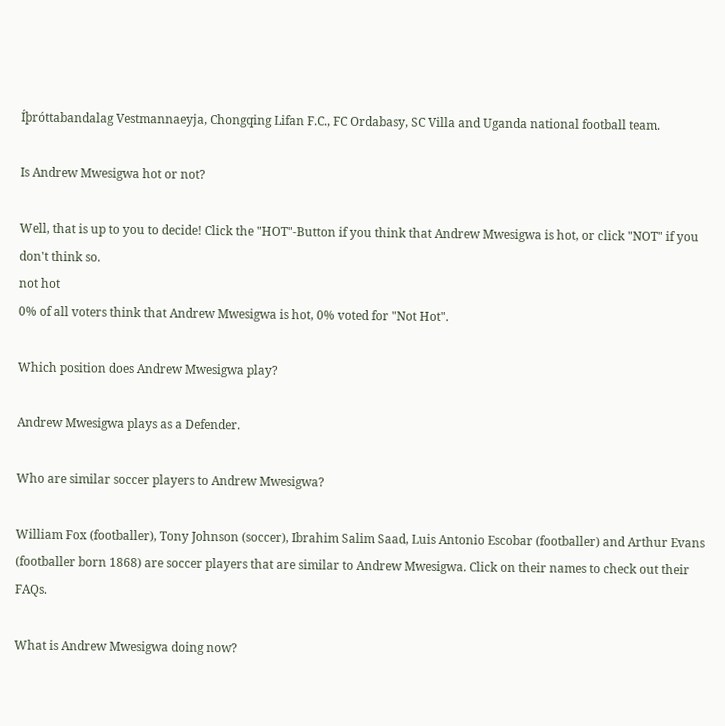Íþróttabandalag Vestmannaeyja, Chongqing Lifan F.C., FC Ordabasy, SC Villa and Uganda national football team.

Is Andrew Mwesigwa hot or not?

Well, that is up to you to decide! Click the "HOT"-Button if you think that Andrew Mwesigwa is hot, or click "NOT" if you don't think so.
not hot
0% of all voters think that Andrew Mwesigwa is hot, 0% voted for "Not Hot".

Which position does Andrew Mwesigwa play?

Andrew Mwesigwa plays as a Defender.

Who are similar soccer players to Andrew Mwesigwa?

William Fox (footballer), Tony Johnson (soccer), Ibrahim Salim Saad, Luis Antonio Escobar (footballer) and Arthur Evans (footballer born 1868) are soccer players that are similar to Andrew Mwesigwa. Click on their names to check out their FAQs.

What is Andrew Mwesigwa doing now?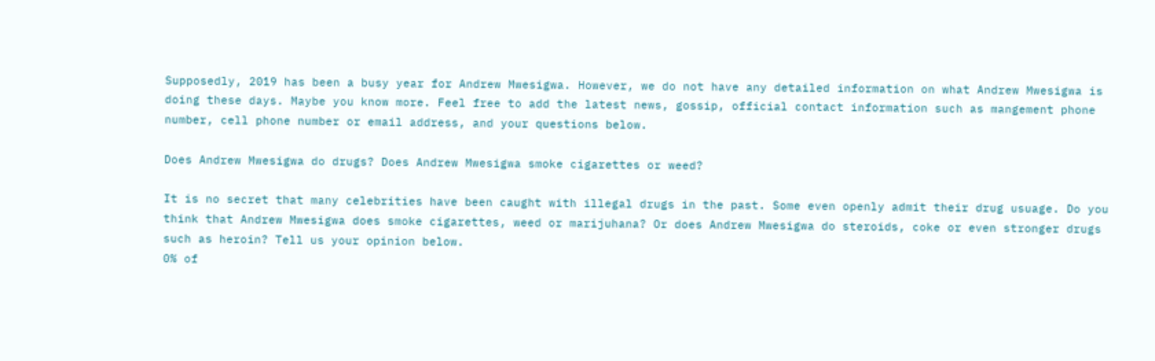Supposedly, 2019 has been a busy year for Andrew Mwesigwa. However, we do not have any detailed information on what Andrew Mwesigwa is doing these days. Maybe you know more. Feel free to add the latest news, gossip, official contact information such as mangement phone number, cell phone number or email address, and your questions below.

Does Andrew Mwesigwa do drugs? Does Andrew Mwesigwa smoke cigarettes or weed?

It is no secret that many celebrities have been caught with illegal drugs in the past. Some even openly admit their drug usuage. Do you think that Andrew Mwesigwa does smoke cigarettes, weed or marijuhana? Or does Andrew Mwesigwa do steroids, coke or even stronger drugs such as heroin? Tell us your opinion below.
0% of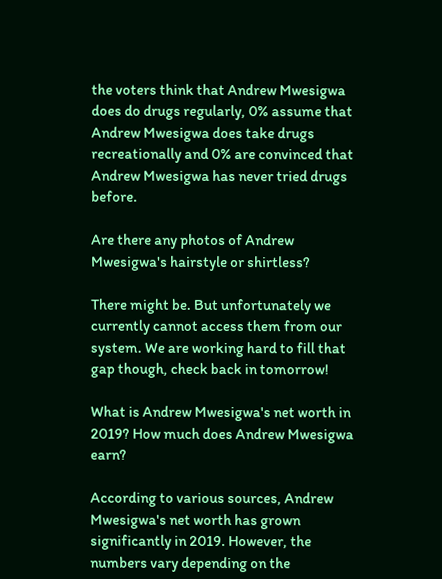the voters think that Andrew Mwesigwa does do drugs regularly, 0% assume that Andrew Mwesigwa does take drugs recreationally and 0% are convinced that Andrew Mwesigwa has never tried drugs before.

Are there any photos of Andrew Mwesigwa's hairstyle or shirtless?

There might be. But unfortunately we currently cannot access them from our system. We are working hard to fill that gap though, check back in tomorrow!

What is Andrew Mwesigwa's net worth in 2019? How much does Andrew Mwesigwa earn?

According to various sources, Andrew Mwesigwa's net worth has grown significantly in 2019. However, the numbers vary depending on the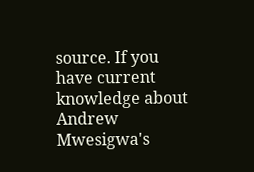source. If you have current knowledge about Andrew Mwesigwa's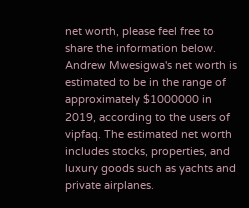net worth, please feel free to share the information below.
Andrew Mwesigwa's net worth is estimated to be in the range of approximately $1000000 in 2019, according to the users of vipfaq. The estimated net worth includes stocks, properties, and luxury goods such as yachts and private airplanes.